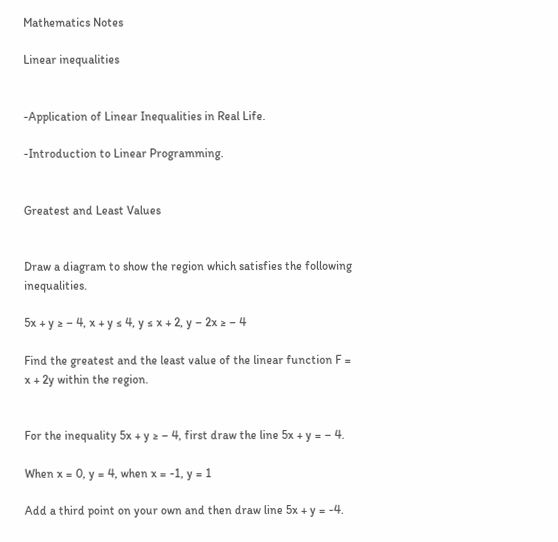Mathematics Notes

Linear inequalities


-Application of Linear Inequalities in Real Life.

-Introduction to Linear Programming.


Greatest and Least Values


Draw a diagram to show the region which satisfies the following inequalities.

5x + y ≥ – 4, x + y ≤ 4, y ≤ x + 2, y – 2x ≥ – 4

Find the greatest and the least value of the linear function F = x + 2y within the region.


For the inequality 5x + y ≥ – 4, first draw the line 5x + y = – 4.

When x = 0, y = 4, when x = -1, y = 1

Add a third point on your own and then draw line 5x + y = -4.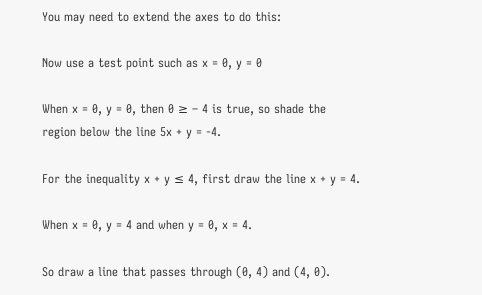You may need to extend the axes to do this:

Now use a test point such as x = 0, y = 0

When x = 0, y = 0, then 0 ≥ – 4 is true, so shade the region below the line 5x + y = -4.

For the inequality x + y ≤ 4, first draw the line x + y = 4.

When x = 0, y = 4 and when y = 0, x = 4.

So draw a line that passes through (0, 4) and (4, 0).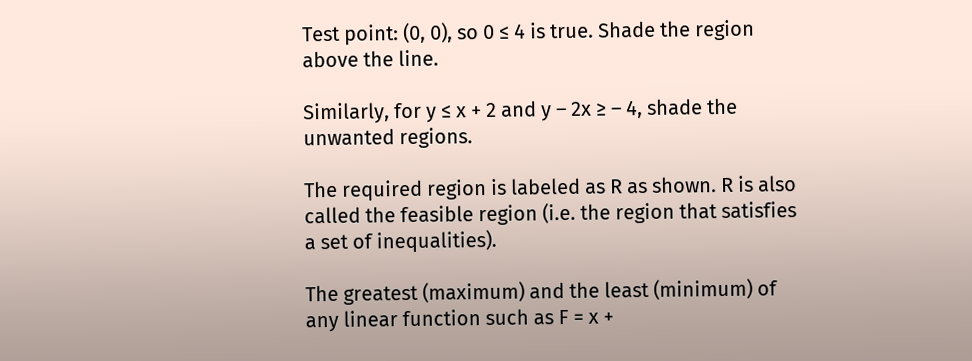Test point: (0, 0), so 0 ≤ 4 is true. Shade the region above the line.

Similarly, for y ≤ x + 2 and y – 2x ≥ – 4, shade the unwanted regions.

The required region is labeled as R as shown. R is also called the feasible region (i.e. the region that satisfies a set of inequalities).

The greatest (maximum) and the least (minimum) of any linear function such as F = x +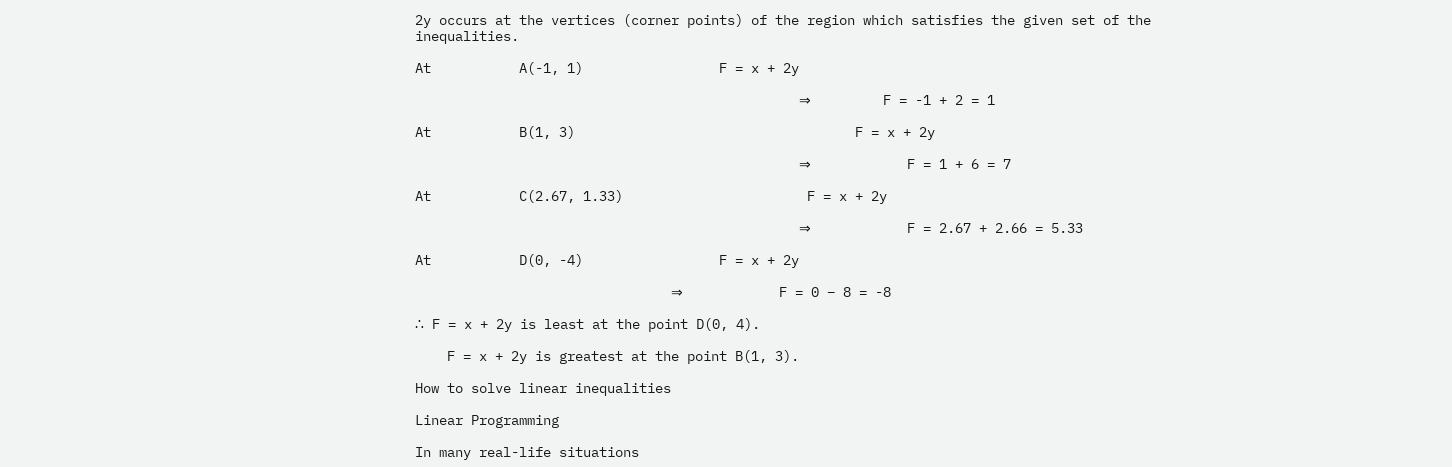2y occurs at the vertices (corner points) of the region which satisfies the given set of the inequalities.

At           A(-1, 1)                 F = x + 2y

                                                ⇒         F = -1 + 2 = 1

At           B(1, 3)                                   F = x + 2y

                                                ⇒            F = 1 + 6 = 7

At           C(2.67, 1.33)                       F = x + 2y

                                                ⇒            F = 2.67 + 2.66 = 5.33

At           D(0, -4)                 F = x + 2y

                                ⇒            F = 0 – 8 = -8

∴ F = x + 2y is least at the point D(0, 4).

    F = x + 2y is greatest at the point B(1, 3).

How to solve linear inequalities

Linear Programming

In many real-life situations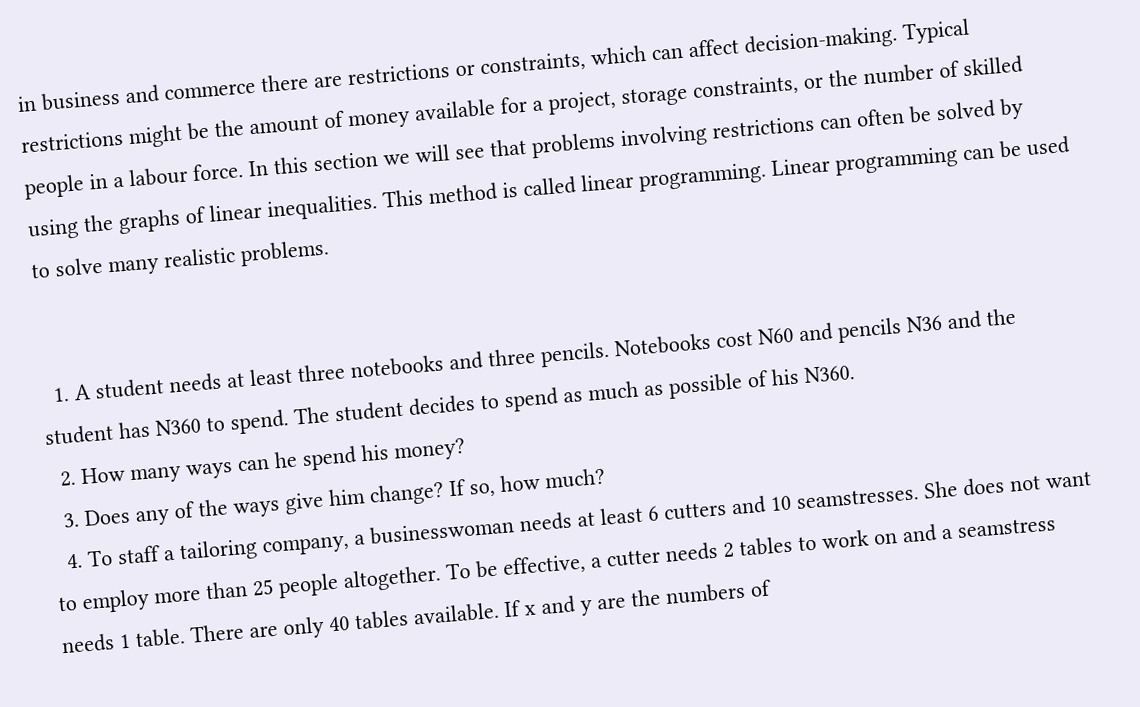in business and commerce there are restrictions or constraints, which can affect decision-making. Typical restrictions might be the amount of money available for a project, storage constraints, or the number of skilled people in a labour force. In this section we will see that problems involving restrictions can often be solved by using the graphs of linear inequalities. This method is called linear programming. Linear programming can be used to solve many realistic problems.


  1. A student needs at least three notebooks and three pencils. Notebooks cost N60 and pencils N36 and the student has N360 to spend. The student decides to spend as much as possible of his N360.
  2. How many ways can he spend his money?
  3. Does any of the ways give him change? If so, how much?
  4. To staff a tailoring company, a businesswoman needs at least 6 cutters and 10 seamstresses. She does not want to employ more than 25 people altogether. To be effective, a cutter needs 2 tables to work on and a seamstress needs 1 table. There are only 40 tables available. If x and y are the numbers of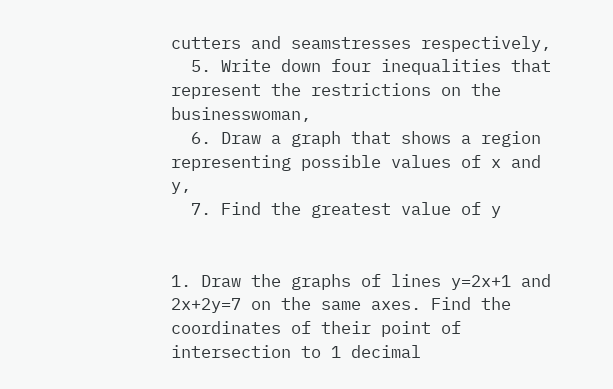cutters and seamstresses respectively,
  5. Write down four inequalities that represent the restrictions on the businesswoman,
  6. Draw a graph that shows a region representing possible values of x and y,
  7. Find the greatest value of y


1. Draw the graphs of lines y=2x+1 and 2x+2y=7 on the same axes. Find the coordinates of their point of intersection to 1 decimal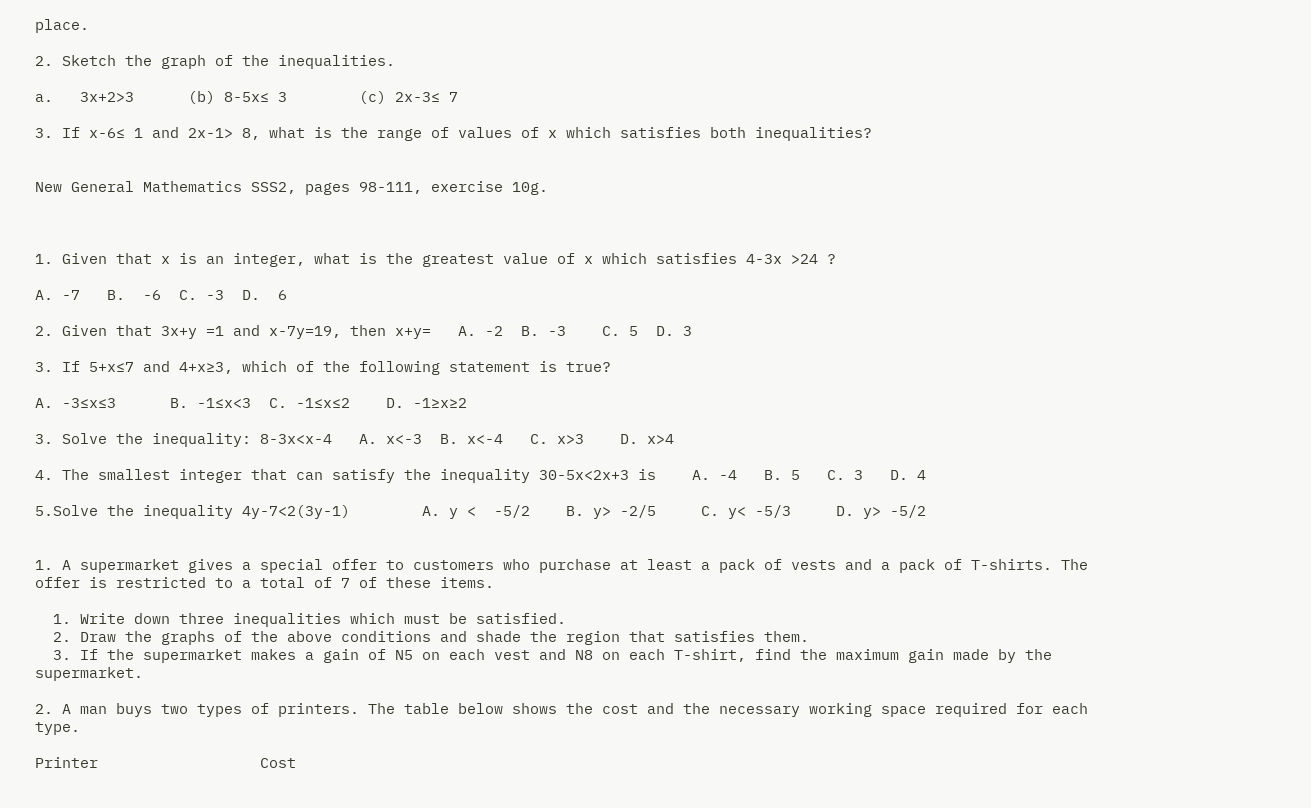place.

2. Sketch the graph of the inequalities.

a.   3x+2>3      (b) 8-5x≤ 3        (c) 2x-3≤ 7

3. If x-6≤ 1 and 2x-1> 8, what is the range of values of x which satisfies both inequalities?


New General Mathematics SSS2, pages 98-111, exercise 10g.



1. Given that x is an integer, what is the greatest value of x which satisfies 4-3x >24 ?

A. -7   B.  -6  C. -3  D.  6

2. Given that 3x+y =1 and x-7y=19, then x+y=   A. -2  B. -3    C. 5  D. 3

3. If 5+x≤7 and 4+x≥3, which of the following statement is true?

A. -3≤x≤3      B. -1≤x<3  C. -1≤x≤2    D. -1≥x≥2

3. Solve the inequality: 8-3x<x-4   A. x<-3  B. x<-4   C. x>3    D. x>4

4. The smallest integer that can satisfy the inequality 30-5x<2x+3 is    A. -4   B. 5   C. 3   D. 4

5.Solve the inequality 4y-7<2(3y-1)        A. y <  -5/2    B. y> -2/5     C. y< -5/3     D. y> -5/2


1. A supermarket gives a special offer to customers who purchase at least a pack of vests and a pack of T-shirts. The offer is restricted to a total of 7 of these items.

  1. Write down three inequalities which must be satisfied.
  2. Draw the graphs of the above conditions and shade the region that satisfies them.
  3. If the supermarket makes a gain of N5 on each vest and N8 on each T-shirt, find the maximum gain made by the supermarket.

2. A man buys two types of printers. The table below shows the cost and the necessary working space required for each type.

Printer                  Cost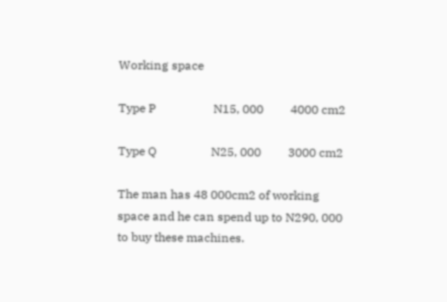Working space

Type P                   N15, 000         4000 cm2

Type Q                  N25, 000         3000 cm2

The man has 48 000cm2 of working space and he can spend up to N290, 000 to buy these machines.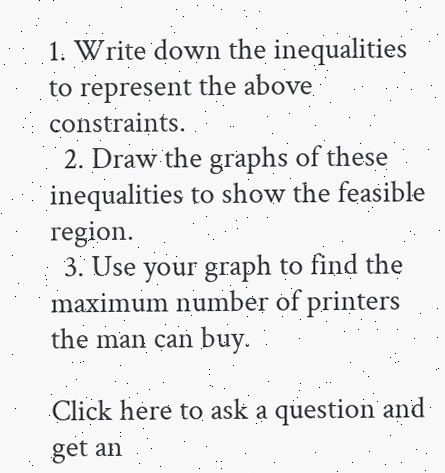1. Write down the inequalities to represent the above constraints.
  2. Draw the graphs of these inequalities to show the feasible region.
  3. Use your graph to find the maximum number of printers the man can buy.

Click here to ask a question and get an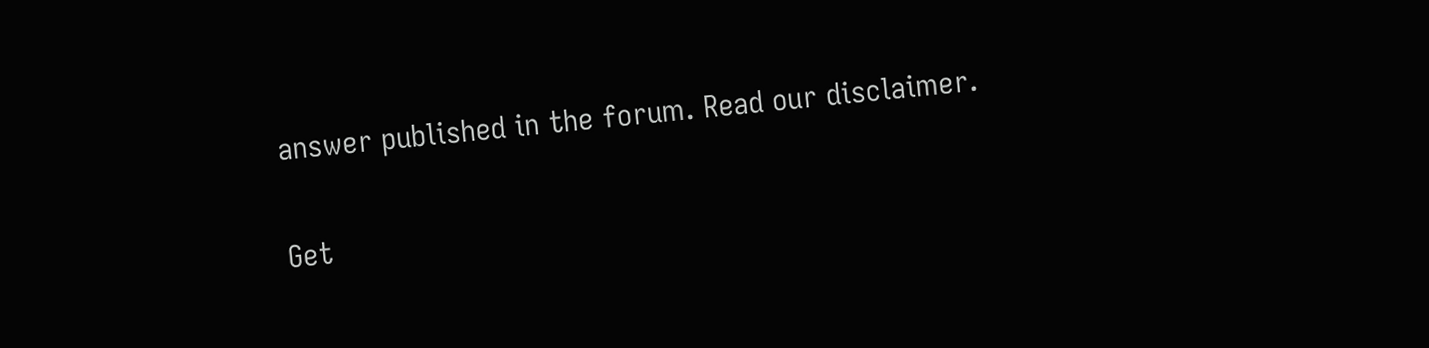answer published in the forum. Read our disclaimer.

Get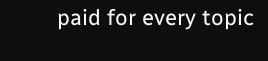paid for every topic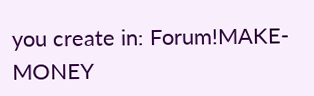you create in: Forum!MAKE-MONEY